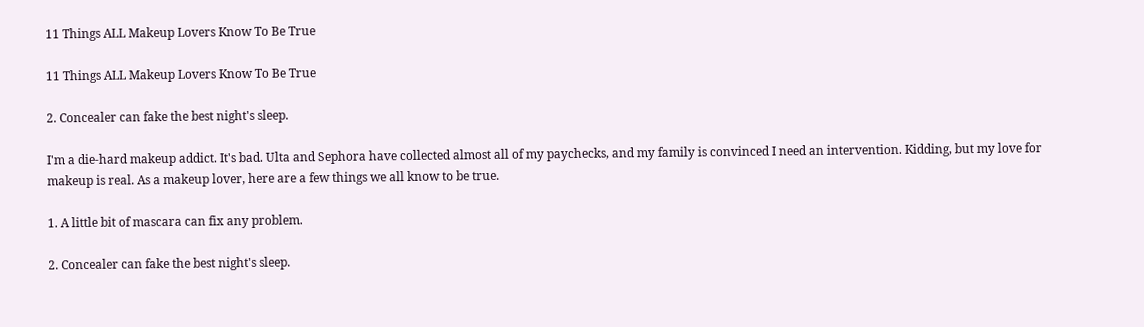11 Things ALL Makeup Lovers Know To Be True

11 Things ALL Makeup Lovers Know To Be True

2. Concealer can fake the best night's sleep.

I'm a die-hard makeup addict. It's bad. Ulta and Sephora have collected almost all of my paychecks, and my family is convinced I need an intervention. Kidding, but my love for makeup is real. As a makeup lover, here are a few things we all know to be true.

1. A little bit of mascara can fix any problem.

2. Concealer can fake the best night's sleep.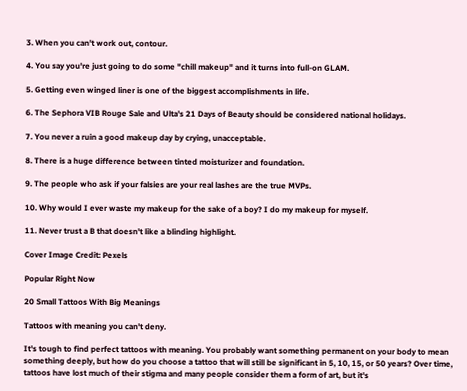3. When you can't work out, contour.

4. You say you're just going to do some "chill makeup" and it turns into full-on GLAM.

5. Getting even winged liner is one of the biggest accomplishments in life.

6. The Sephora VIB Rouge Sale and Ulta's 21 Days of Beauty should be considered national holidays.

7. You never a ruin a good makeup day by crying, unacceptable.

8. There is a huge difference between tinted moisturizer and foundation.

9. The people who ask if your falsies are your real lashes are the true MVPs.

10. Why would I ever waste my makeup for the sake of a boy? I do my makeup for myself.

11. Never trust a B that doesn't like a blinding highlight.

Cover Image Credit: Pexels

Popular Right Now

20 Small Tattoos With Big Meanings

Tattoos with meaning you can't deny.

It's tough to find perfect tattoos with meaning. You probably want something permanent on your body to mean something deeply, but how do you choose a tattoo that will still be significant in 5, 10, 15, or 50 years? Over time, tattoos have lost much of their stigma and many people consider them a form of art, but it's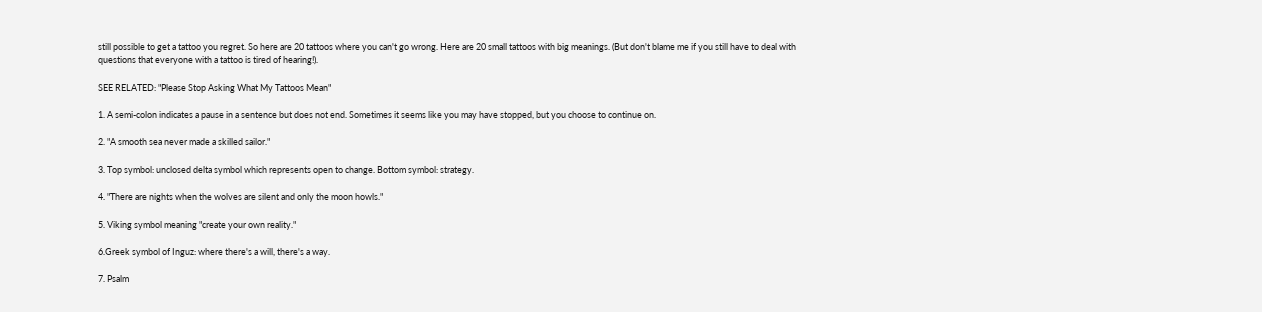still possible to get a tattoo you regret. So here are 20 tattoos where you can't go wrong. Here are 20 small tattoos with big meanings. (But don't blame me if you still have to deal with questions that everyone with a tattoo is tired of hearing!).

SEE RELATED: "Please Stop Asking What My Tattoos Mean"

1. A semi-colon indicates a pause in a sentence but does not end. Sometimes it seems like you may have stopped, but you choose to continue on.

2. "A smooth sea never made a skilled sailor."

3. Top symbol: unclosed delta symbol which represents open to change. Bottom symbol: strategy.

4. "There are nights when the wolves are silent and only the moon howls."

5. Viking symbol meaning "create your own reality."

6.Greek symbol of Inguz: where there's a will, there's a way.

7. Psalm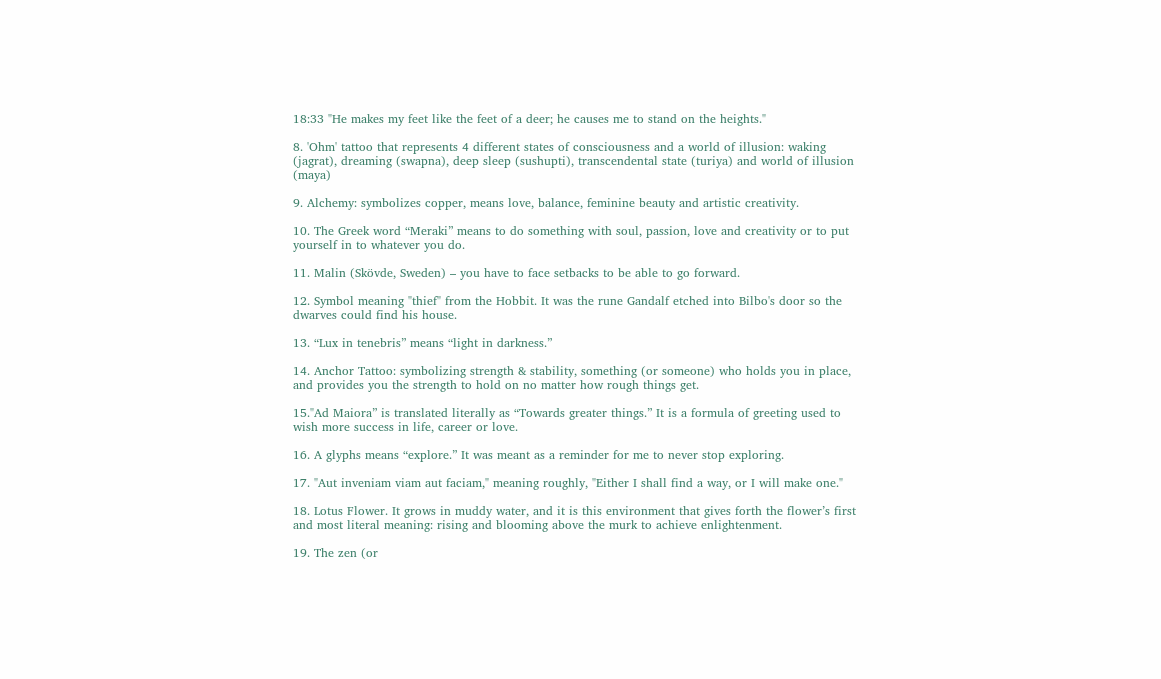18:33 "He makes my feet like the feet of a deer; he causes me to stand on the heights."

8. 'Ohm' tattoo that represents 4 different states of consciousness and a world of illusion: waking (jagrat), dreaming (swapna), deep sleep (sushupti), transcendental state (turiya) and world of illusion (maya)

9. Alchemy: symbolizes copper, means love, balance, feminine beauty and artistic creativity.

10. The Greek word “Meraki” means to do something with soul, passion, love and creativity or to put yourself in to whatever you do.

11. Malin (Skövde, Sweden) – you have to face setbacks to be able to go forward.

12. Symbol meaning "thief" from the Hobbit. It was the rune Gandalf etched into Bilbo's door so the dwarves could find his house.

13. “Lux in tenebris” means “light in darkness.”

14. Anchor Tattoo: symbolizing strength & stability, something (or someone) who holds you in place, and provides you the strength to hold on no matter how rough things get.

15."Ad Maiora” is translated literally as “Towards greater things.” It is a formula of greeting used to wish more success in life, career or love.

16. A glyphs means “explore.” It was meant as a reminder for me to never stop exploring.

17. "Aut inveniam viam aut faciam," meaning roughly, "Either I shall find a way, or I will make one."

18. Lotus Flower. It grows in muddy water, and it is this environment that gives forth the flower’s first and most literal meaning: rising and blooming above the murk to achieve enlightenment.

19. The zen (or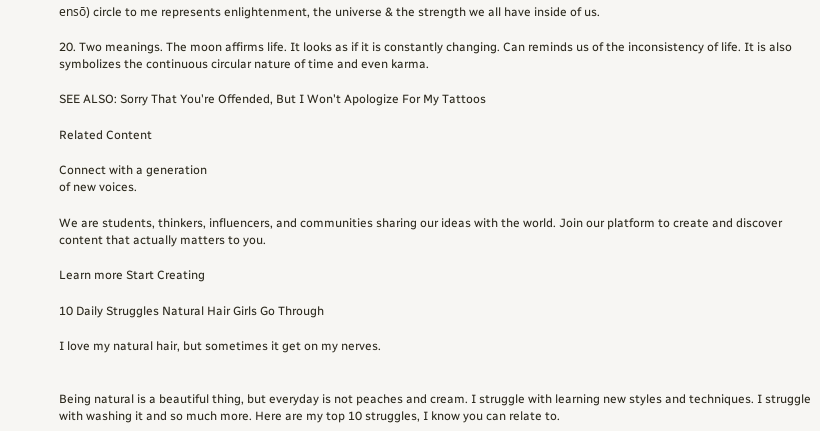ensō) circle to me represents enlightenment, the universe & the strength we all have inside of us.

20. Two meanings. The moon affirms life. It looks as if it is constantly changing. Can reminds us of the inconsistency of life. It is also symbolizes the continuous circular nature of time and even karma.

SEE ALSO: Sorry That You're Offended, But I Won't Apologize For My Tattoos

Related Content

Connect with a generation
of new voices.

We are students, thinkers, influencers, and communities sharing our ideas with the world. Join our platform to create and discover content that actually matters to you.

Learn more Start Creating

10 Daily Struggles Natural Hair Girls Go Through

I love my natural hair, but sometimes it get on my nerves.


Being natural is a beautiful thing, but everyday is not peaches and cream. I struggle with learning new styles and techniques. I struggle with washing it and so much more. Here are my top 10 struggles, I know you can relate to.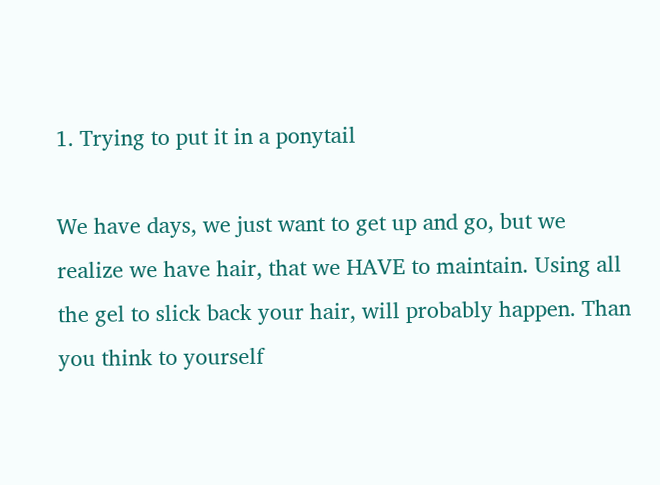1. Trying to put it in a ponytail

We have days, we just want to get up and go, but we realize we have hair, that we HAVE to maintain. Using all the gel to slick back your hair, will probably happen. Than you think to yourself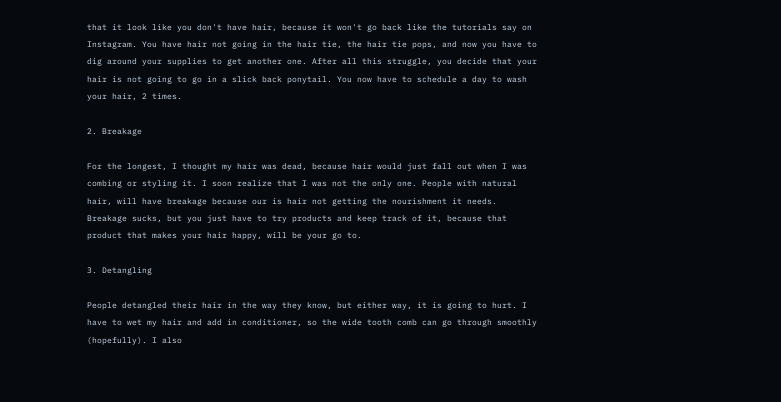that it look like you don't have hair, because it won't go back like the tutorials say on Instagram. You have hair not going in the hair tie, the hair tie pops, and now you have to dig around your supplies to get another one. After all this struggle, you decide that your hair is not going to go in a slick back ponytail. You now have to schedule a day to wash your hair, 2 times.

2. Breakage

For the longest, I thought my hair was dead, because hair would just fall out when I was combing or styling it. I soon realize that I was not the only one. People with natural hair, will have breakage because our is hair not getting the nourishment it needs. Breakage sucks, but you just have to try products and keep track of it, because that product that makes your hair happy, will be your go to.

3. Detangling

People detangled their hair in the way they know, but either way, it is going to hurt. I have to wet my hair and add in conditioner, so the wide tooth comb can go through smoothly (hopefully). I also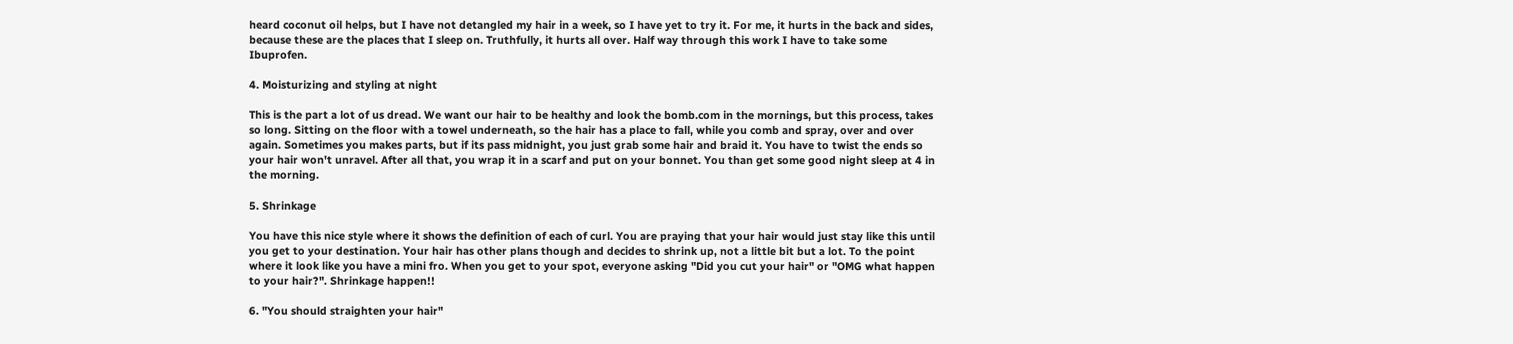heard coconut oil helps, but I have not detangled my hair in a week, so I have yet to try it. For me, it hurts in the back and sides, because these are the places that I sleep on. Truthfully, it hurts all over. Half way through this work I have to take some Ibuprofen.

4. Moisturizing and styling at night

This is the part a lot of us dread. We want our hair to be healthy and look the bomb.com in the mornings, but this process, takes so long. Sitting on the floor with a towel underneath, so the hair has a place to fall, while you comb and spray, over and over again. Sometimes you makes parts, but if its pass midnight, you just grab some hair and braid it. You have to twist the ends so your hair won't unravel. After all that, you wrap it in a scarf and put on your bonnet. You than get some good night sleep at 4 in the morning.

5. Shrinkage

You have this nice style where it shows the definition of each of curl. You are praying that your hair would just stay like this until you get to your destination. Your hair has other plans though and decides to shrink up, not a little bit but a lot. To the point where it look like you have a mini fro. When you get to your spot, everyone asking "Did you cut your hair" or "OMG what happen to your hair?". Shrinkage happen!!

6. "You should straighten your hair"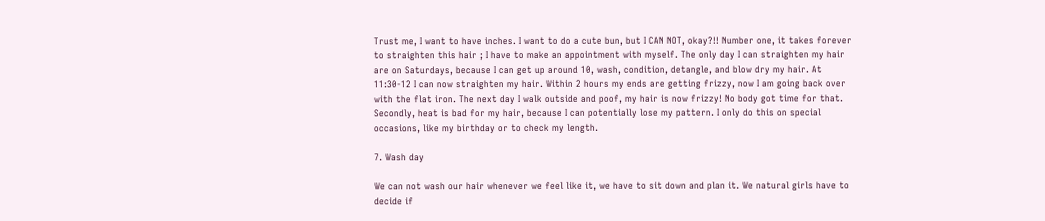Trust me, I want to have inches. I want to do a cute bun, but I CAN NOT, okay?!! Number one, it takes forever to straighten this hair ; I have to make an appointment with myself. The only day I can straighten my hair are on Saturdays, because I can get up around 10, wash, condition, detangle, and blow dry my hair. At 11:30-12 I can now straighten my hair. Within 2 hours my ends are getting frizzy, now I am going back over with the flat iron. The next day I walk outside and poof, my hair is now frizzy! No body got time for that. Secondly, heat is bad for my hair, because I can potentially lose my pattern. I only do this on special occasions, like my birthday or to check my length.

7. Wash day

We can not wash our hair whenever we feel like it, we have to sit down and plan it. We natural girls have to decide if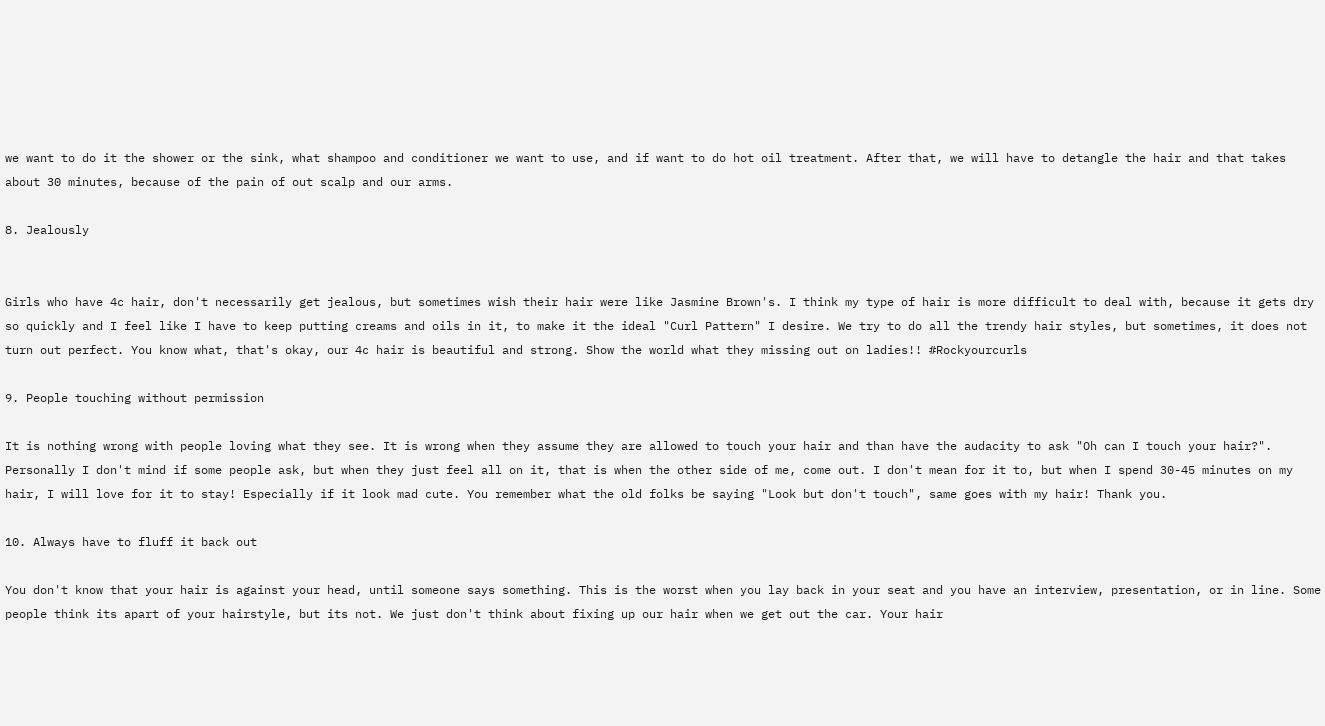we want to do it the shower or the sink, what shampoo and conditioner we want to use, and if want to do hot oil treatment. After that, we will have to detangle the hair and that takes about 30 minutes, because of the pain of out scalp and our arms.

8. Jealously


Girls who have 4c hair, don't necessarily get jealous, but sometimes wish their hair were like Jasmine Brown's. I think my type of hair is more difficult to deal with, because it gets dry so quickly and I feel like I have to keep putting creams and oils in it, to make it the ideal "Curl Pattern" I desire. We try to do all the trendy hair styles, but sometimes, it does not turn out perfect. You know what, that's okay, our 4c hair is beautiful and strong. Show the world what they missing out on ladies!! #Rockyourcurls

9. People touching without permission

It is nothing wrong with people loving what they see. It is wrong when they assume they are allowed to touch your hair and than have the audacity to ask "Oh can I touch your hair?". Personally I don't mind if some people ask, but when they just feel all on it, that is when the other side of me, come out. I don't mean for it to, but when I spend 30-45 minutes on my hair, I will love for it to stay! Especially if it look mad cute. You remember what the old folks be saying "Look but don't touch", same goes with my hair! Thank you.

10. Always have to fluff it back out

You don't know that your hair is against your head, until someone says something. This is the worst when you lay back in your seat and you have an interview, presentation, or in line. Some people think its apart of your hairstyle, but its not. We just don't think about fixing up our hair when we get out the car. Your hair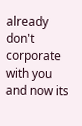already don't corporate with you and now its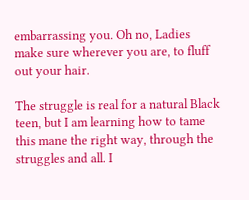embarrassing you. Oh no, Ladies make sure wherever you are, to fluff out your hair.

The struggle is real for a natural Black teen, but I am learning how to tame this mane the right way, through the struggles and all. I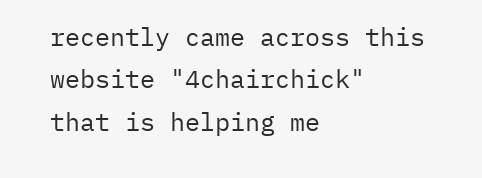recently came across this website "4chairchick" that is helping me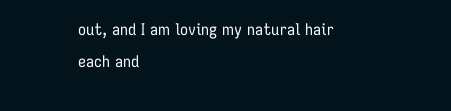out, and I am loving my natural hair each and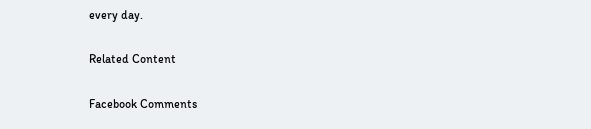every day.

Related Content

Facebook Comments